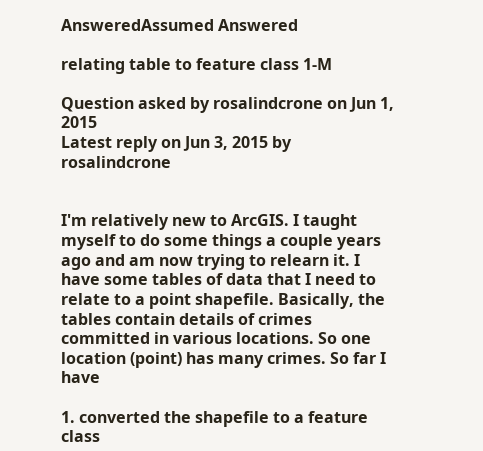AnsweredAssumed Answered

relating table to feature class 1-M

Question asked by rosalindcrone on Jun 1, 2015
Latest reply on Jun 3, 2015 by rosalindcrone


I'm relatively new to ArcGIS. I taught myself to do some things a couple years ago and am now trying to relearn it. I have some tables of data that I need to relate to a point shapefile. Basically, the tables contain details of crimes committed in various locations. So one location (point) has many crimes. So far I have

1. converted the shapefile to a feature class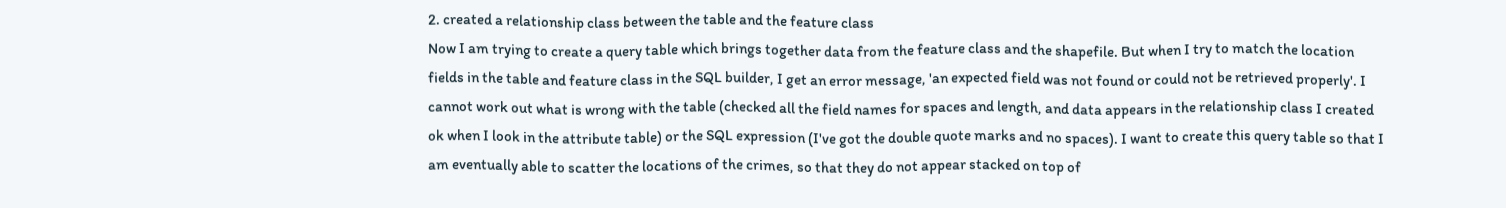2. created a relationship class between the table and the feature class
Now I am trying to create a query table which brings together data from the feature class and the shapefile. But when I try to match the location fields in the table and feature class in the SQL builder, I get an error message, 'an expected field was not found or could not be retrieved properly'. I cannot work out what is wrong with the table (checked all the field names for spaces and length, and data appears in the relationship class I created ok when I look in the attribute table) or the SQL expression (I've got the double quote marks and no spaces). I want to create this query table so that I am eventually able to scatter the locations of the crimes, so that they do not appear stacked on top of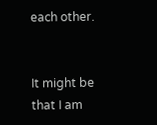each other.


It might be that I am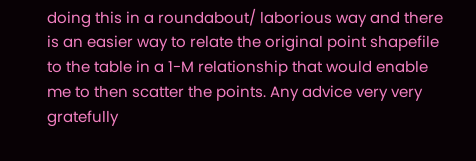doing this in a roundabout/ laborious way and there is an easier way to relate the original point shapefile to the table in a 1-M relationship that would enable me to then scatter the points. Any advice very very gratefully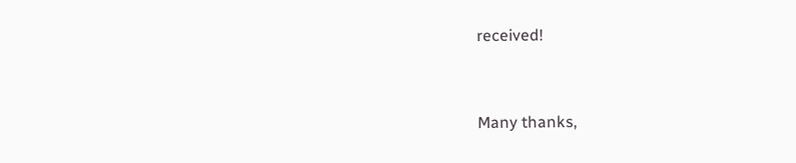received!


Many thanks,